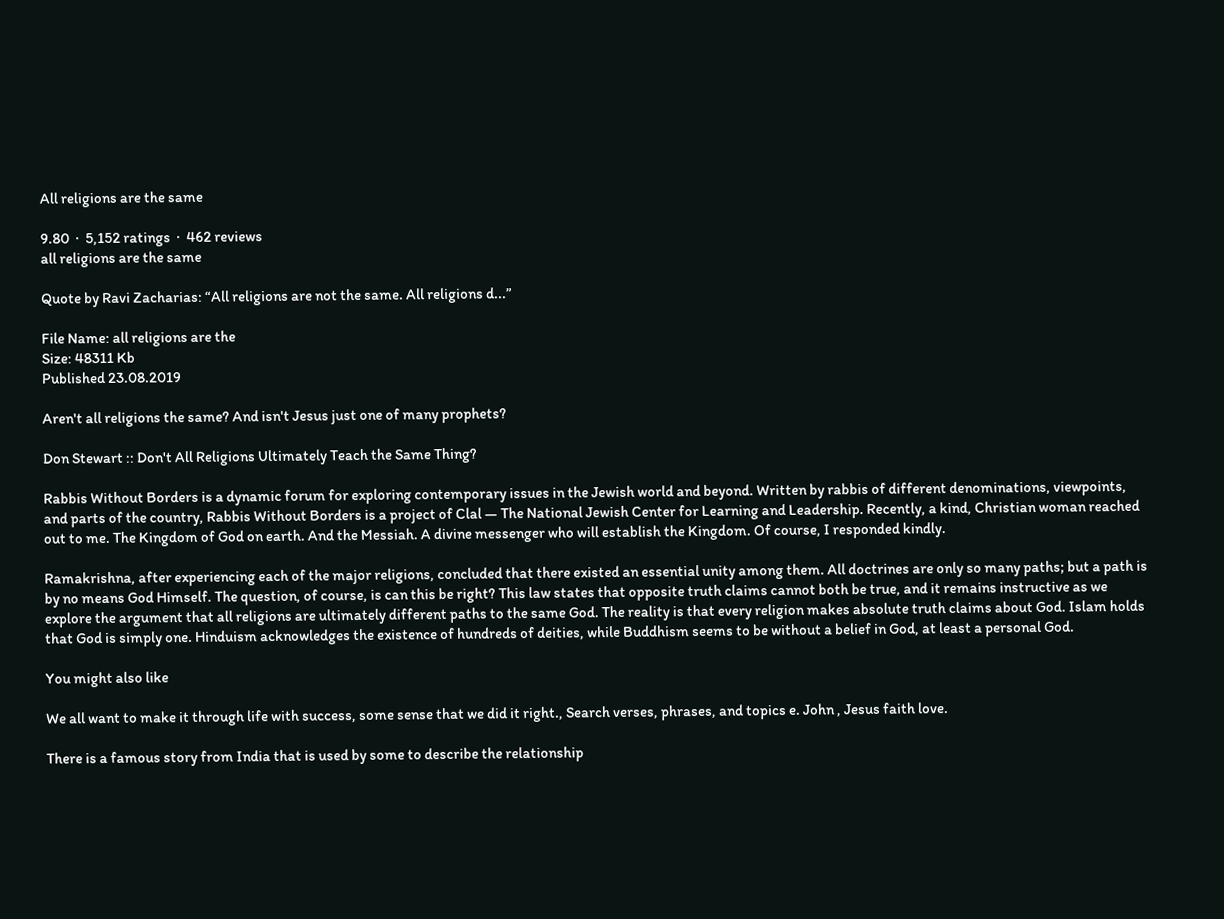All religions are the same

9.80  ·  5,152 ratings  ·  462 reviews
all religions are the same

Quote by Ravi Zacharias: “All religions are not the same. All religions d...”

File Name: all religions are the
Size: 48311 Kb
Published 23.08.2019

Aren't all religions the same? And isn't Jesus just one of many prophets?

Don Stewart :: Don't All Religions Ultimately Teach the Same Thing?

Rabbis Without Borders is a dynamic forum for exploring contemporary issues in the Jewish world and beyond. Written by rabbis of different denominations, viewpoints, and parts of the country, Rabbis Without Borders is a project of Clal — The National Jewish Center for Learning and Leadership. Recently, a kind, Christian woman reached out to me. The Kingdom of God on earth. And the Messiah. A divine messenger who will establish the Kingdom. Of course, I responded kindly.

Ramakrishna, after experiencing each of the major religions, concluded that there existed an essential unity among them. All doctrines are only so many paths; but a path is by no means God Himself. The question, of course, is can this be right? This law states that opposite truth claims cannot both be true, and it remains instructive as we explore the argument that all religions are ultimately different paths to the same God. The reality is that every religion makes absolute truth claims about God. Islam holds that God is simply one. Hinduism acknowledges the existence of hundreds of deities, while Buddhism seems to be without a belief in God, at least a personal God.

You might also like

We all want to make it through life with success, some sense that we did it right., Search verses, phrases, and topics e. John , Jesus faith love.

There is a famous story from India that is used by some to describe the relationship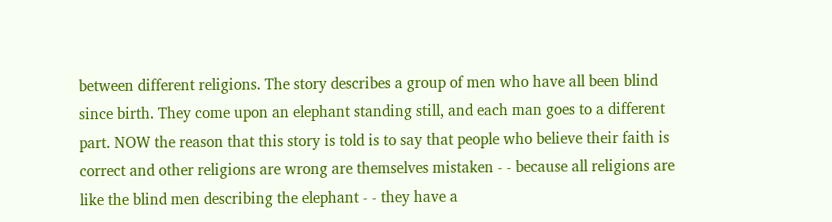between different religions. The story describes a group of men who have all been blind since birth. They come upon an elephant standing still, and each man goes to a different part. NOW the reason that this story is told is to say that people who believe their faith is correct and other religions are wrong are themselves mistaken - - because all religions are like the blind men describing the elephant - - they have a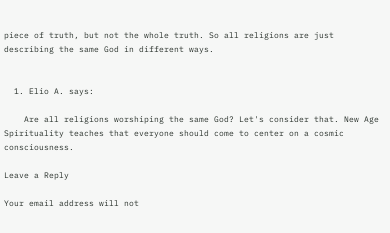piece of truth, but not the whole truth. So all religions are just describing the same God in different ways.


  1. Elio A. says:

    Are all religions worshiping the same God? Let's consider that. New Age Spirituality teaches that everyone should come to center on a cosmic consciousness.

Leave a Reply

Your email address will not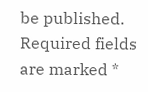be published. Required fields are marked *